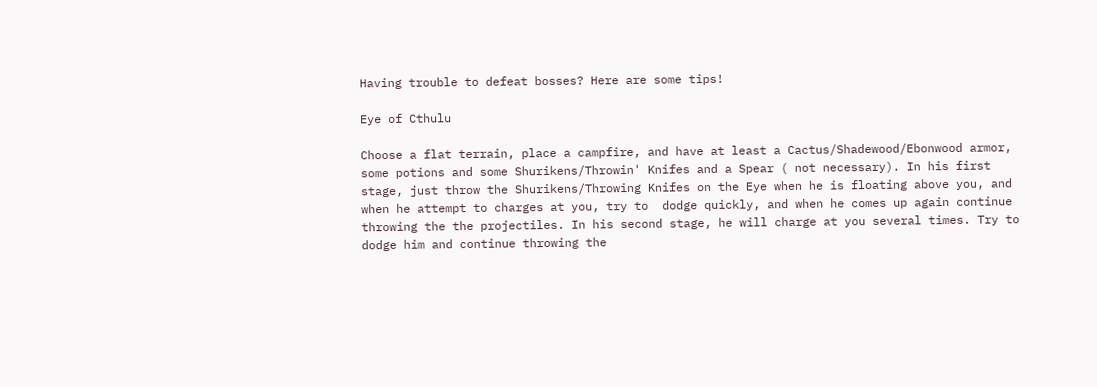Having trouble to defeat bosses? Here are some tips!

Eye of Cthulu

Choose a flat terrain, place a campfire, and have at least a Cactus/Shadewood/Ebonwood armor, some potions and some Shurikens/Throwin' Knifes and a Spear ( not necessary). In his first  stage, just throw the Shurikens/Throwing Knifes on the Eye when he is floating above you, and when he attempt to charges at you, try to  dodge quickly, and when he comes up again continue throwing the the projectiles. In his second stage, he will charge at you several times. Try to dodge him and continue throwing the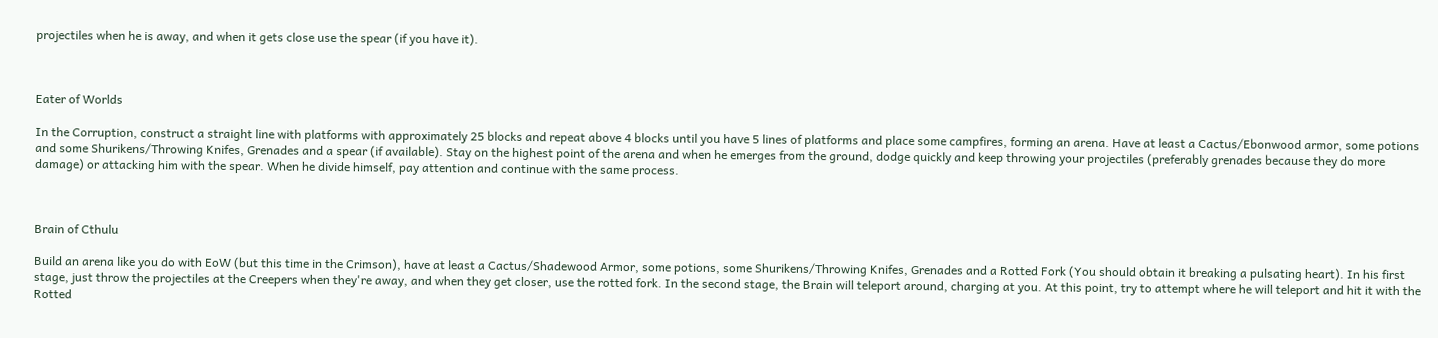projectiles when he is away, and when it gets close use the spear (if you have it).



Eater of Worlds

In the Corruption, construct a straight line with platforms with approximately 25 blocks and repeat above 4 blocks until you have 5 lines of platforms and place some campfires, forming an arena. Have at least a Cactus/Ebonwood armor, some potions and some Shurikens/Throwing Knifes, Grenades and a spear (if available). Stay on the highest point of the arena and when he emerges from the ground, dodge quickly and keep throwing your projectiles (preferably grenades because they do more damage) or attacking him with the spear. When he divide himself, pay attention and continue with the same process.



Brain of Cthulu

Build an arena like you do with EoW (but this time in the Crimson), have at least a Cactus/Shadewood Armor, some potions, some Shurikens/Throwing Knifes, Grenades and a Rotted Fork (You should obtain it breaking a pulsating heart). In his first stage, just throw the projectiles at the Creepers when they're away, and when they get closer, use the rotted fork. In the second stage, the Brain will teleport around, charging at you. At this point, try to attempt where he will teleport and hit it with the Rotted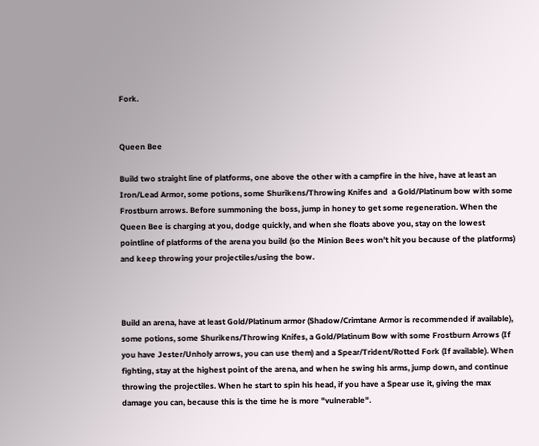Fork.


Queen Bee

Build two straight line of platforms, one above the other with a campfire in the hive, have at least an Iron/Lead Armor, some potions, some Shurikens/Throwing Knifes and  a Gold/Platinum bow with some Frostburn arrows. Before summoning the boss, jump in honey to get some regeneration. When the Queen Bee is charging at you, dodge quickly, and when she floats above you, stay on the lowest pointline of platforms of the arena you build (so the Minion Bees won't hit you because of the platforms) and keep throwing your projectiles/using the bow.



Build an arena, have at least Gold/Platinum armor (Shadow/Crimtane Armor is recommended if available), some potions, some Shurikens/Throwing Knifes, a Gold/Platinum Bow with some Frostburn Arrows (If you have Jester/Unholy arrows, you can use them) and a Spear/Trident/Rotted Fork (If available). When fighting, stay at the highest point of the arena, and when he swing his arms, jump down, and continue throwing the projectiles. When he start to spin his head, if you have a Spear use it, giving the max damage you can, because this is the time he is more "vulnerable".